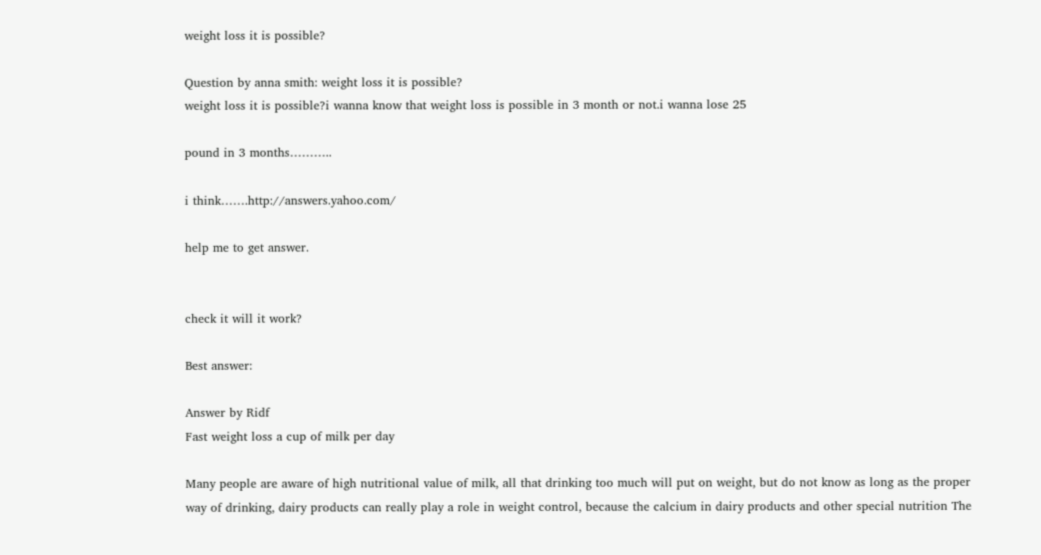weight loss it is possible?

Question by anna smith: weight loss it is possible?
weight loss it is possible?i wanna know that weight loss is possible in 3 month or not.i wanna lose 25

pound in 3 months………..

i think…….http://answers.yahoo.com/

help me to get answer.


check it will it work?

Best answer:

Answer by Ridf
Fast weight loss a cup of milk per day

Many people are aware of high nutritional value of milk, all that drinking too much will put on weight, but do not know as long as the proper way of drinking, dairy products can really play a role in weight control, because the calcium in dairy products and other special nutrition The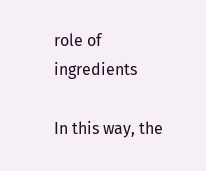role of ingredients

In this way, the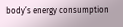body’s energy consumption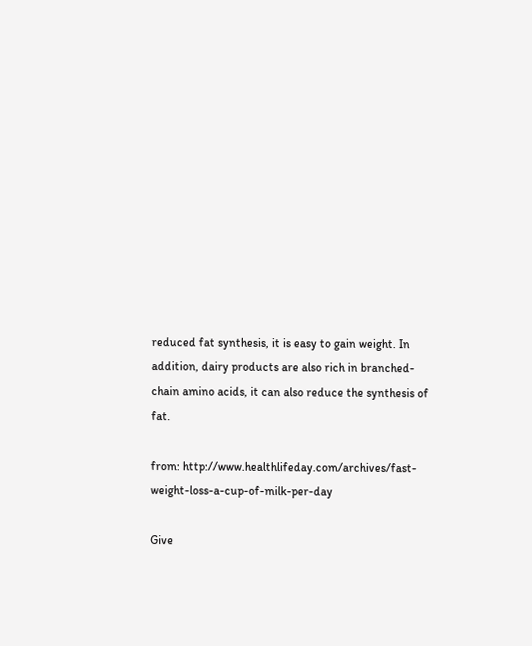reduced fat synthesis, it is easy to gain weight. In addition, dairy products are also rich in branched-chain amino acids, it can also reduce the synthesis of fat.

from: http://www.healthlifeday.com/archives/fast-weight-loss-a-cup-of-milk-per-day

Give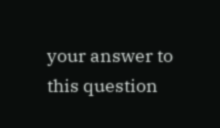your answer to this question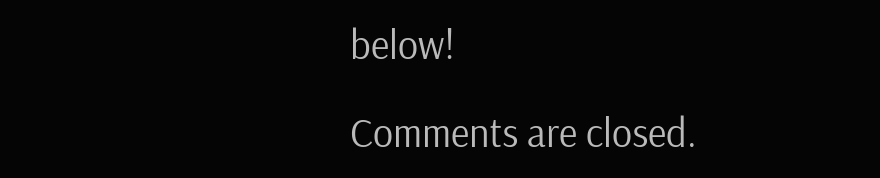below!

Comments are closed.